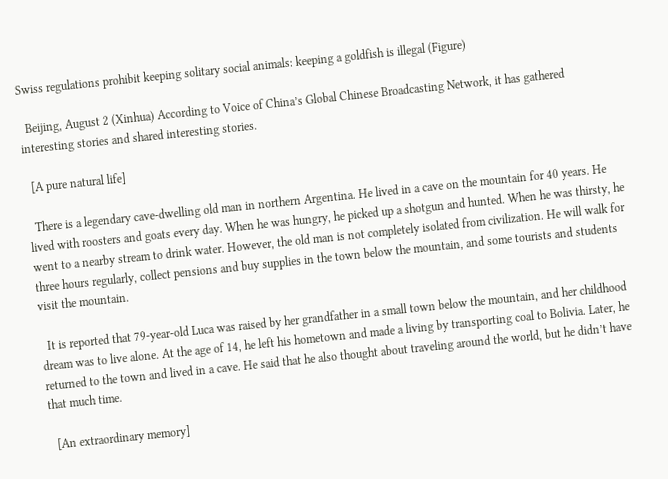Swiss regulations prohibit keeping solitary social animals: keeping a goldfish is illegal (Figure)

  Beijing, August 2 (Xinhua) According to Voice of China’s Global Chinese Broadcasting Network, it has gathered interesting stories and shared interesting stories.

  [A pure natural life]

  There is a legendary cave-dwelling old man in northern Argentina. He lived in a cave on the mountain for 40 years. He lived with roosters and goats every day. When he was hungry, he picked up a shotgun and hunted. When he was thirsty, he went to a nearby stream to drink water. However, the old man is not completely isolated from civilization. He will walk for three hours regularly, collect pensions and buy supplies in the town below the mountain, and some tourists and students visit the mountain.

  It is reported that 79-year-old Luca was raised by her grandfather in a small town below the mountain, and her childhood dream was to live alone. At the age of 14, he left his hometown and made a living by transporting coal to Bolivia. Later, he returned to the town and lived in a cave. He said that he also thought about traveling around the world, but he didn’t have that much time.

  [An extraordinary memory]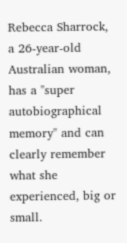Rebecca Sharrock, a 26-year-old Australian woman, has a "super autobiographical memory" and can clearly remember what she experienced, big or small.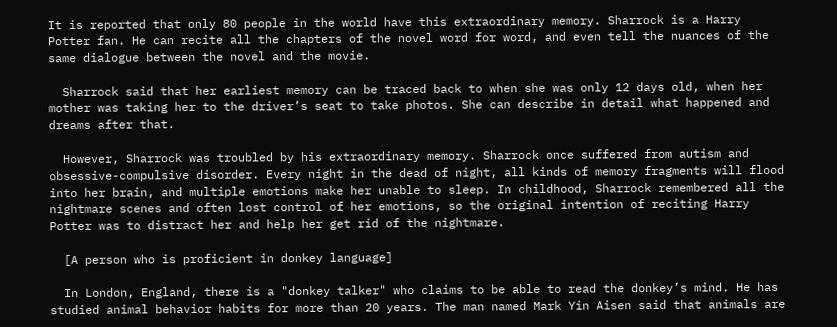It is reported that only 80 people in the world have this extraordinary memory. Sharrock is a Harry Potter fan. He can recite all the chapters of the novel word for word, and even tell the nuances of the same dialogue between the novel and the movie.

  Sharrock said that her earliest memory can be traced back to when she was only 12 days old, when her mother was taking her to the driver’s seat to take photos. She can describe in detail what happened and dreams after that.

  However, Sharrock was troubled by his extraordinary memory. Sharrock once suffered from autism and obsessive-compulsive disorder. Every night in the dead of night, all kinds of memory fragments will flood into her brain, and multiple emotions make her unable to sleep. In childhood, Sharrock remembered all the nightmare scenes and often lost control of her emotions, so the original intention of reciting Harry Potter was to distract her and help her get rid of the nightmare.

  [A person who is proficient in donkey language]

  In London, England, there is a "donkey talker" who claims to be able to read the donkey’s mind. He has studied animal behavior habits for more than 20 years. The man named Mark Yin Aisen said that animals are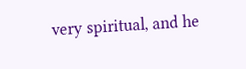very spiritual, and he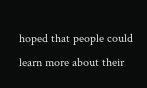hoped that people could learn more about their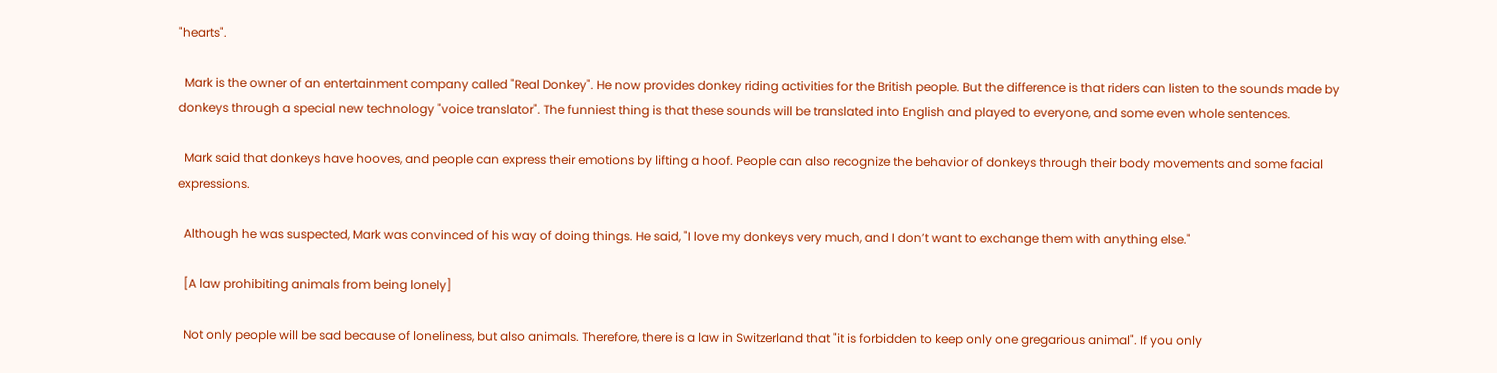"hearts".

  Mark is the owner of an entertainment company called "Real Donkey". He now provides donkey riding activities for the British people. But the difference is that riders can listen to the sounds made by donkeys through a special new technology "voice translator". The funniest thing is that these sounds will be translated into English and played to everyone, and some even whole sentences.

  Mark said that donkeys have hooves, and people can express their emotions by lifting a hoof. People can also recognize the behavior of donkeys through their body movements and some facial expressions.

  Although he was suspected, Mark was convinced of his way of doing things. He said, "I love my donkeys very much, and I don’t want to exchange them with anything else."

  [A law prohibiting animals from being lonely]

  Not only people will be sad because of loneliness, but also animals. Therefore, there is a law in Switzerland that "it is forbidden to keep only one gregarious animal". If you only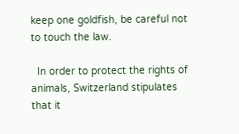keep one goldfish, be careful not to touch the law.

  In order to protect the rights of animals, Switzerland stipulates that it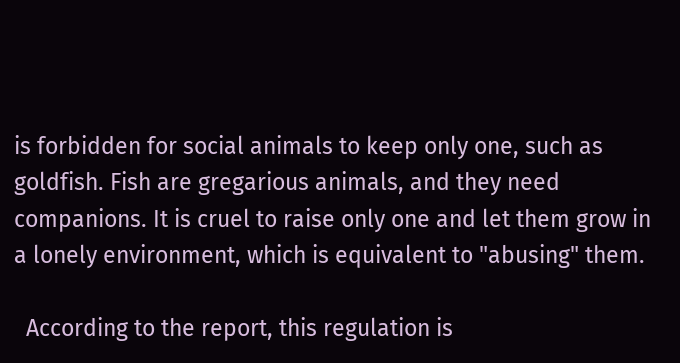is forbidden for social animals to keep only one, such as goldfish. Fish are gregarious animals, and they need companions. It is cruel to raise only one and let them grow in a lonely environment, which is equivalent to "abusing" them.

  According to the report, this regulation is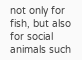not only for fish, but also for social animals such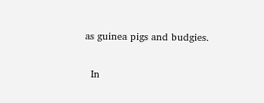as guinea pigs and budgies.

  In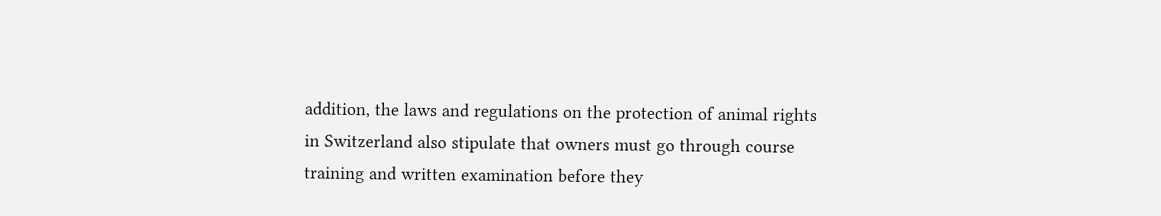addition, the laws and regulations on the protection of animal rights in Switzerland also stipulate that owners must go through course training and written examination before they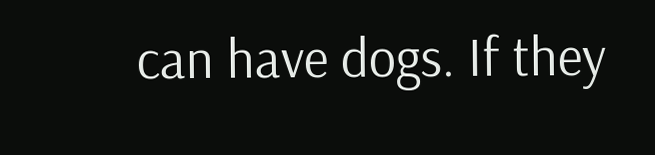can have dogs. If they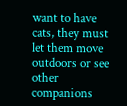want to have cats, they must let them move outdoors or see other companions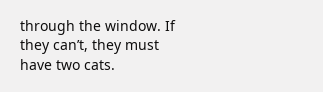through the window. If they can’t, they must have two cats.